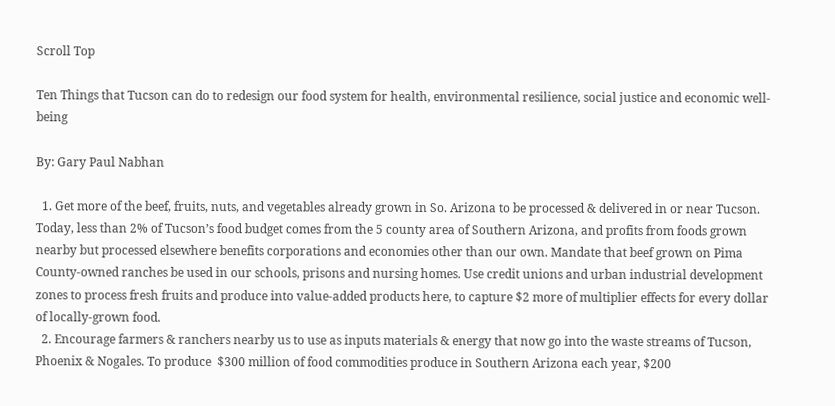Scroll Top

Ten Things that Tucson can do to redesign our food system for health, environmental resilience, social justice and economic well-being

By: Gary Paul Nabhan

  1. Get more of the beef, fruits, nuts, and vegetables already grown in So. Arizona to be processed & delivered in or near Tucson.  Today, less than 2% of Tucson’s food budget comes from the 5 county area of Southern Arizona, and profits from foods grown nearby but processed elsewhere benefits corporations and economies other than our own. Mandate that beef grown on Pima County-owned ranches be used in our schools, prisons and nursing homes. Use credit unions and urban industrial development zones to process fresh fruits and produce into value-added products here, to capture $2 more of multiplier effects for every dollar of locally-grown food.
  2. Encourage farmers & ranchers nearby us to use as inputs materials & energy that now go into the waste streams of Tucson, Phoenix & Nogales. To produce  $300 million of food commodities produce in Southern Arizona each year, $200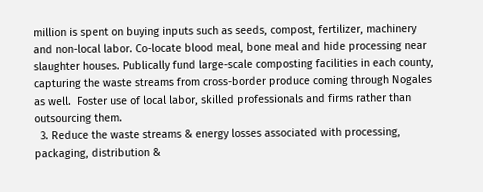million is spent on buying inputs such as seeds, compost, fertilizer, machinery and non-local labor. Co-locate blood meal, bone meal and hide processing near slaughter houses. Publically fund large-scale composting facilities in each county, capturing the waste streams from cross-border produce coming through Nogales as well.  Foster use of local labor, skilled professionals and firms rather than outsourcing them.
  3. Reduce the waste streams & energy losses associated with processing, packaging, distribution &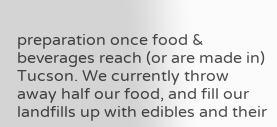preparation once food & beverages reach (or are made in) Tucson. We currently throw away half our food, and fill our landfills up with edibles and their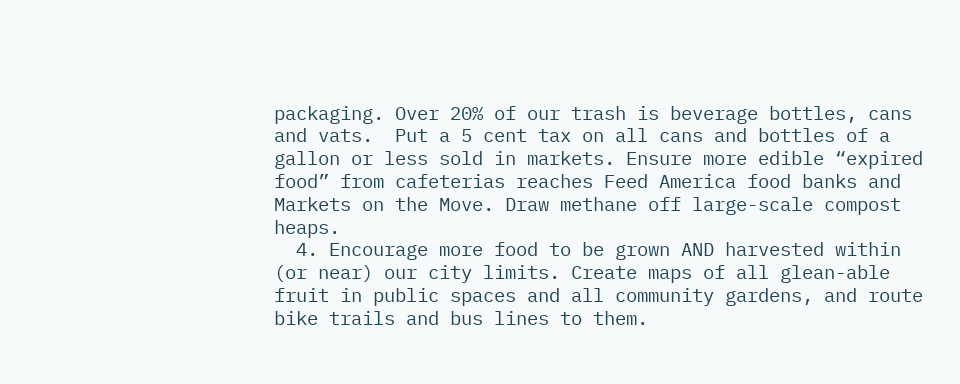packaging. Over 20% of our trash is beverage bottles, cans and vats.  Put a 5 cent tax on all cans and bottles of a gallon or less sold in markets. Ensure more edible “expired food” from cafeterias reaches Feed America food banks and Markets on the Move. Draw methane off large-scale compost heaps.
  4. Encourage more food to be grown AND harvested within (or near) our city limits. Create maps of all glean-able fruit in public spaces and all community gardens, and route bike trails and bus lines to them.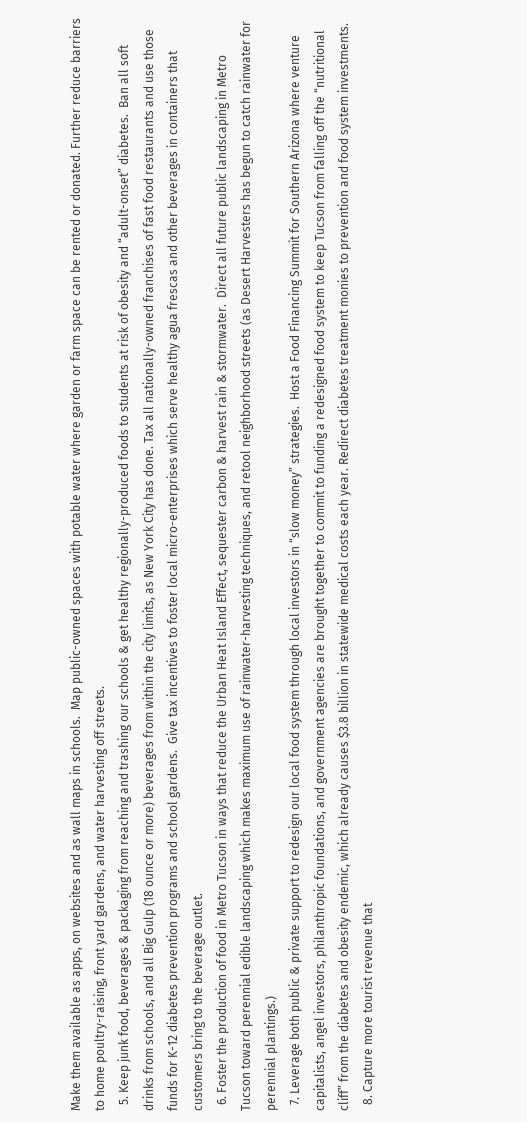Make them available as apps, on websites and as wall maps in schools.  Map public-owned spaces with potable water where garden or farm space can be rented or donated. Further reduce barriers to home poultry-raising, front yard gardens, and water harvesting off streets.
  5. Keep junk food, beverages & packaging from reaching and trashing our schools & get healthy regionally-produced foods to students at risk of obesity and “adult-onset” diabetes.  Ban all soft drinks from schools, and all Big Gulp (18 ounce or more) beverages from within the city limits, as New York City has done. Tax all nationally-owned franchises of fast food restaurants and use those funds for K-12 diabetes prevention programs and school gardens.  Give tax incentives to foster local micro-enterprises which serve healthy agua frescas and other beverages in containers that customers bring to the beverage outlet.
  6. Foster the production of food in Metro Tucson in ways that reduce the Urban Heat Island Effect, sequester carbon & harvest rain & stormwater.  Direct all future public landscaping in Metro Tucson toward perennial edible landscaping which makes maximum use of rainwater-harvesting techniques, and retool neighborhood streets (as Desert Harvesters has begun to catch rainwater for perennial plantings.)
  7. Leverage both public & private support to redesign our local food system through local investors in “slow money” strategies.  Host a Food Financing Summit for Southern Arizona where venture capitalists, angel investors, philanthropic foundations, and government agencies are brought together to commit to funding a redesigned food system to keep Tucson from falling off the “nutritional cliff” from the diabetes and obesity endemic, which already causes $3.8 billion in statewide medical costs each year. Redirect diabetes treatment monies to prevention and food system investments.
  8. Capture more tourist revenue that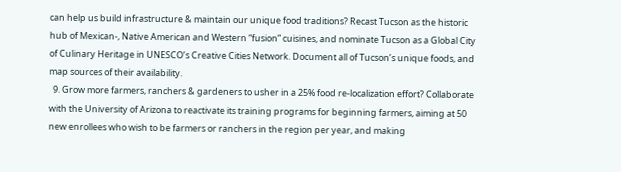can help us build infrastructure & maintain our unique food traditions? Recast Tucson as the historic hub of Mexican-, Native American and Western “fusion” cuisines, and nominate Tucson as a Global City of Culinary Heritage in UNESCO’s Creative Cities Network. Document all of Tucson’s unique foods, and map sources of their availability.
  9. Grow more farmers, ranchers & gardeners to usher in a 25% food re-localization effort? Collaborate with the University of Arizona to reactivate its training programs for beginning farmers, aiming at 50 new enrollees who wish to be farmers or ranchers in the region per year, and making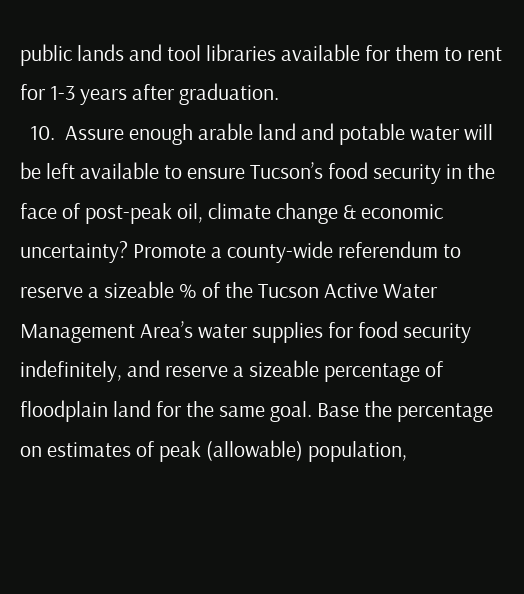public lands and tool libraries available for them to rent for 1-3 years after graduation.
  10.  Assure enough arable land and potable water will be left available to ensure Tucson’s food security in the face of post-peak oil, climate change & economic uncertainty? Promote a county-wide referendum to reserve a sizeable % of the Tucson Active Water Management Area’s water supplies for food security indefinitely, and reserve a sizeable percentage of floodplain land for the same goal. Base the percentage on estimates of peak (allowable) population,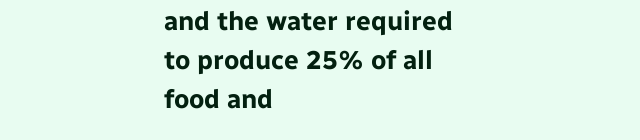and the water required to produce 25% of all food and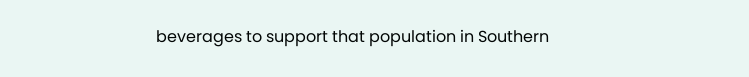beverages to support that population in Southern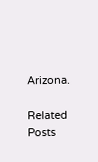Arizona.

Related Posts